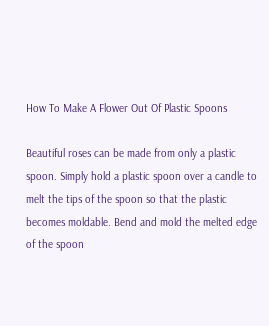How To Make A Flower Out Of Plastic Spoons

Beautiful roses can be made from only a plastic spoon. Simply hold a plastic spoon over a candle to melt the tips of the spoon so that the plastic becomes moldable. Bend and mold the melted edge of the spoon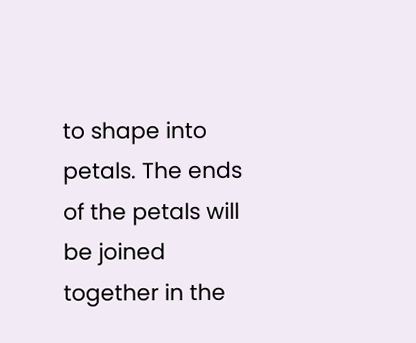to shape into petals. The ends of the petals will be joined together in the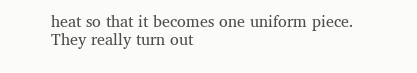heat so that it becomes one uniform piece. They really turn out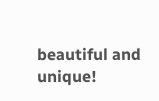beautiful and unique!